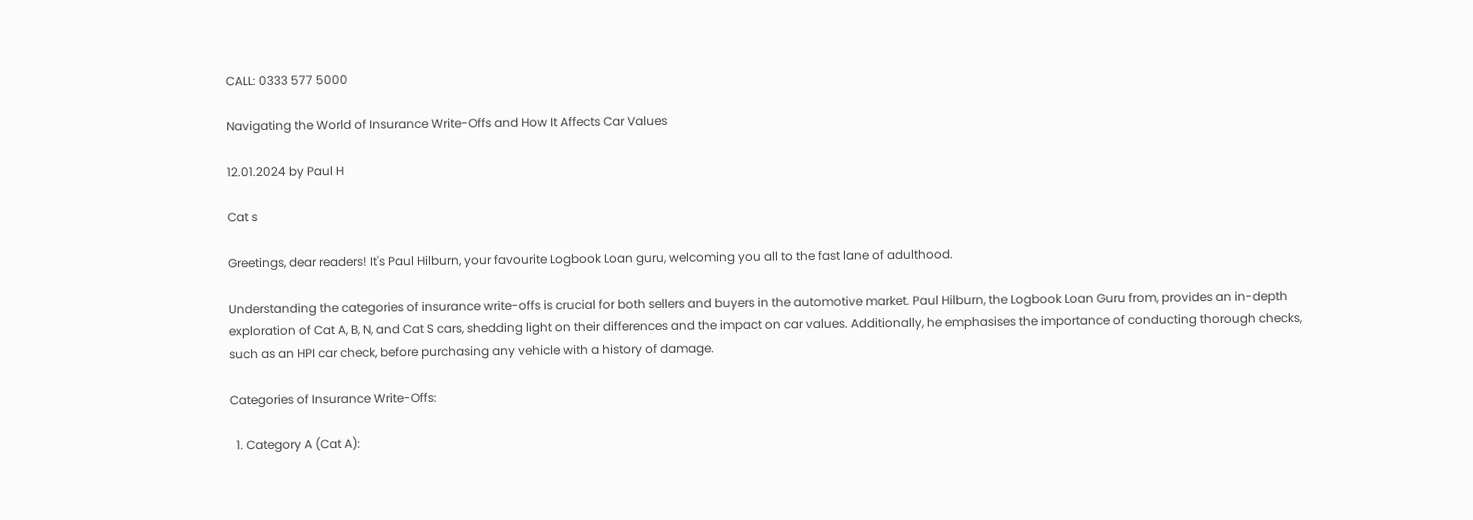CALL: 0333 577 5000

Navigating the World of Insurance Write-Offs and How It Affects Car Values

12.01.2024 by Paul H

Cat s

Greetings, dear readers! It's Paul Hilburn, your favourite Logbook Loan guru, welcoming you all to the fast lane of adulthood.

Understanding the categories of insurance write-offs is crucial for both sellers and buyers in the automotive market. Paul Hilburn, the Logbook Loan Guru from, provides an in-depth exploration of Cat A, B, N, and Cat S cars, shedding light on their differences and the impact on car values. Additionally, he emphasises the importance of conducting thorough checks, such as an HPI car check, before purchasing any vehicle with a history of damage.

Categories of Insurance Write-Offs:

  1. Category A (Cat A):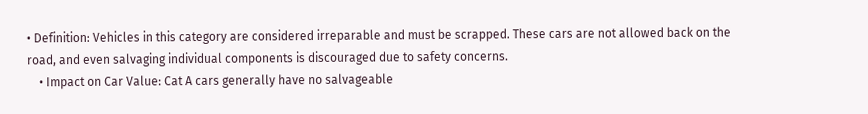• Definition: Vehicles in this category are considered irreparable and must be scrapped. These cars are not allowed back on the road, and even salvaging individual components is discouraged due to safety concerns.
    • Impact on Car Value: Cat A cars generally have no salvageable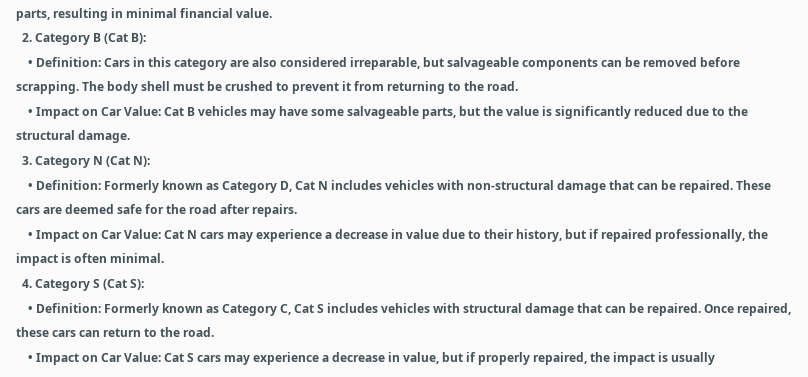parts, resulting in minimal financial value.
  2. Category B (Cat B):
    • Definition: Cars in this category are also considered irreparable, but salvageable components can be removed before scrapping. The body shell must be crushed to prevent it from returning to the road.
    • Impact on Car Value: Cat B vehicles may have some salvageable parts, but the value is significantly reduced due to the structural damage.
  3. Category N (Cat N):
    • Definition: Formerly known as Category D, Cat N includes vehicles with non-structural damage that can be repaired. These cars are deemed safe for the road after repairs.
    • Impact on Car Value: Cat N cars may experience a decrease in value due to their history, but if repaired professionally, the impact is often minimal.
  4. Category S (Cat S):
    • Definition: Formerly known as Category C, Cat S includes vehicles with structural damage that can be repaired. Once repaired, these cars can return to the road.
    • Impact on Car Value: Cat S cars may experience a decrease in value, but if properly repaired, the impact is usually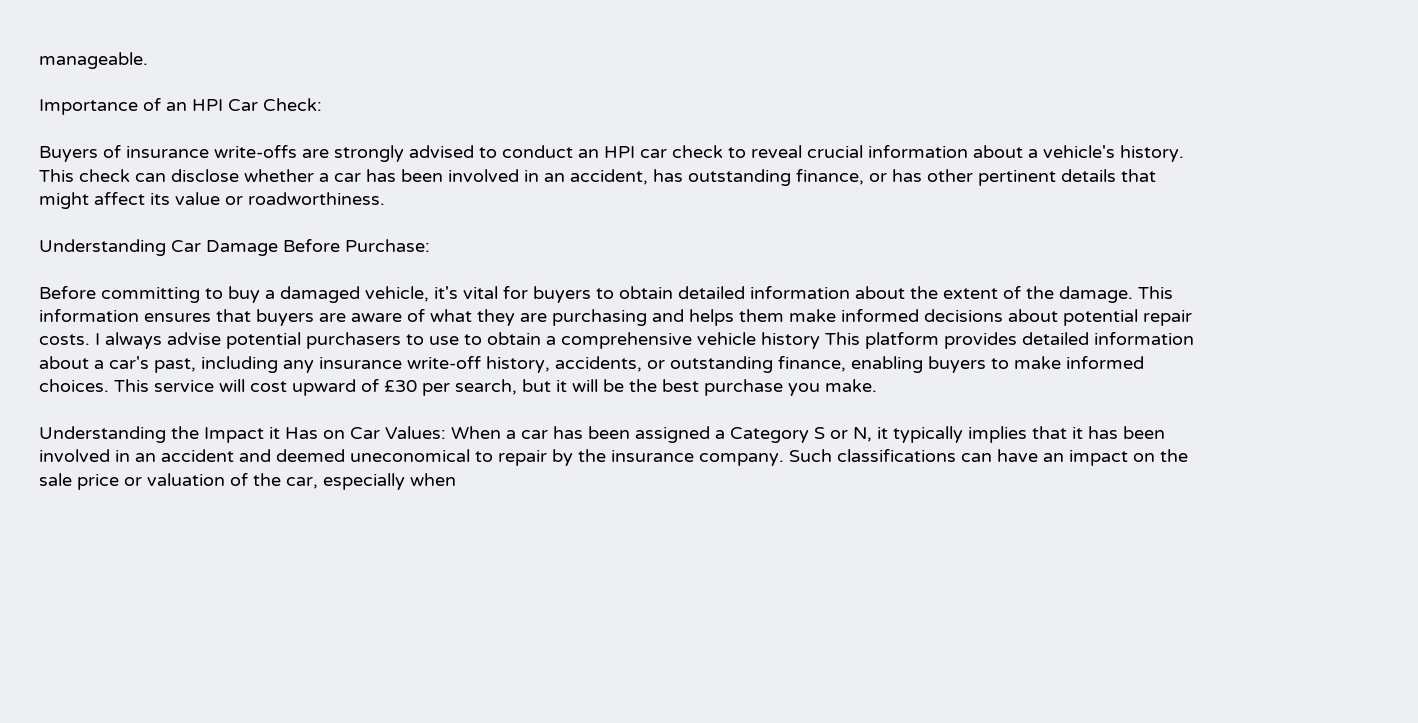manageable.

Importance of an HPI Car Check:

Buyers of insurance write-offs are strongly advised to conduct an HPI car check to reveal crucial information about a vehicle's history. This check can disclose whether a car has been involved in an accident, has outstanding finance, or has other pertinent details that might affect its value or roadworthiness.

Understanding Car Damage Before Purchase:

Before committing to buy a damaged vehicle, it's vital for buyers to obtain detailed information about the extent of the damage. This information ensures that buyers are aware of what they are purchasing and helps them make informed decisions about potential repair costs. I always advise potential purchasers to use to obtain a comprehensive vehicle history This platform provides detailed information about a car's past, including any insurance write-off history, accidents, or outstanding finance, enabling buyers to make informed choices. This service will cost upward of £30 per search, but it will be the best purchase you make.

Understanding the Impact it Has on Car Values: When a car has been assigned a Category S or N, it typically implies that it has been involved in an accident and deemed uneconomical to repair by the insurance company. Such classifications can have an impact on the sale price or valuation of the car, especially when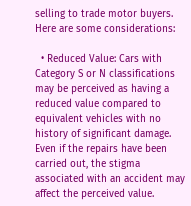selling to trade motor buyers. Here are some considerations:

  • Reduced Value: Cars with Category S or N classifications may be perceived as having a reduced value compared to equivalent vehicles with no history of significant damage. Even if the repairs have been carried out, the stigma associated with an accident may affect the perceived value.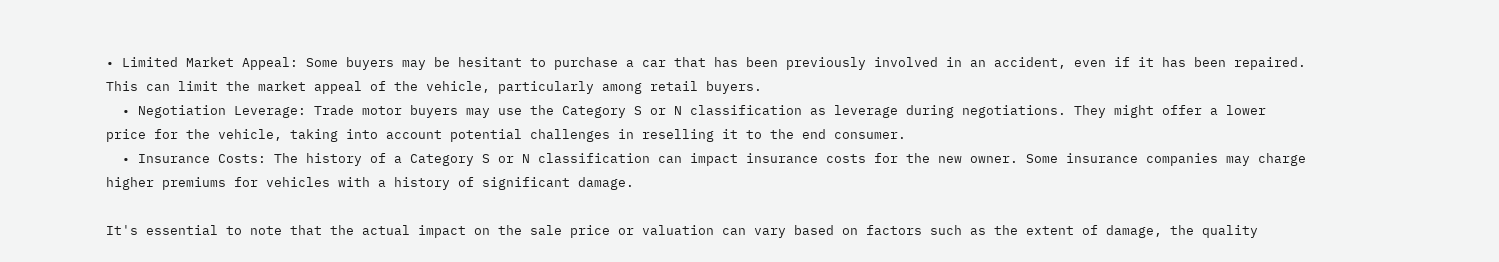• Limited Market Appeal: Some buyers may be hesitant to purchase a car that has been previously involved in an accident, even if it has been repaired. This can limit the market appeal of the vehicle, particularly among retail buyers.
  • Negotiation Leverage: Trade motor buyers may use the Category S or N classification as leverage during negotiations. They might offer a lower price for the vehicle, taking into account potential challenges in reselling it to the end consumer.
  • Insurance Costs: The history of a Category S or N classification can impact insurance costs for the new owner. Some insurance companies may charge higher premiums for vehicles with a history of significant damage.

It's essential to note that the actual impact on the sale price or valuation can vary based on factors such as the extent of damage, the quality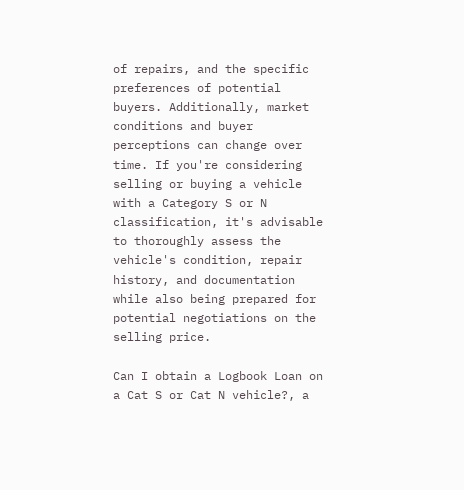of repairs, and the specific preferences of potential buyers. Additionally, market conditions and buyer perceptions can change over time. If you're considering selling or buying a vehicle with a Category S or N classification, it's advisable to thoroughly assess the vehicle's condition, repair history, and documentation while also being prepared for potential negotiations on the selling price.

Can I obtain a Logbook Loan on a Cat S or Cat N vehicle?, a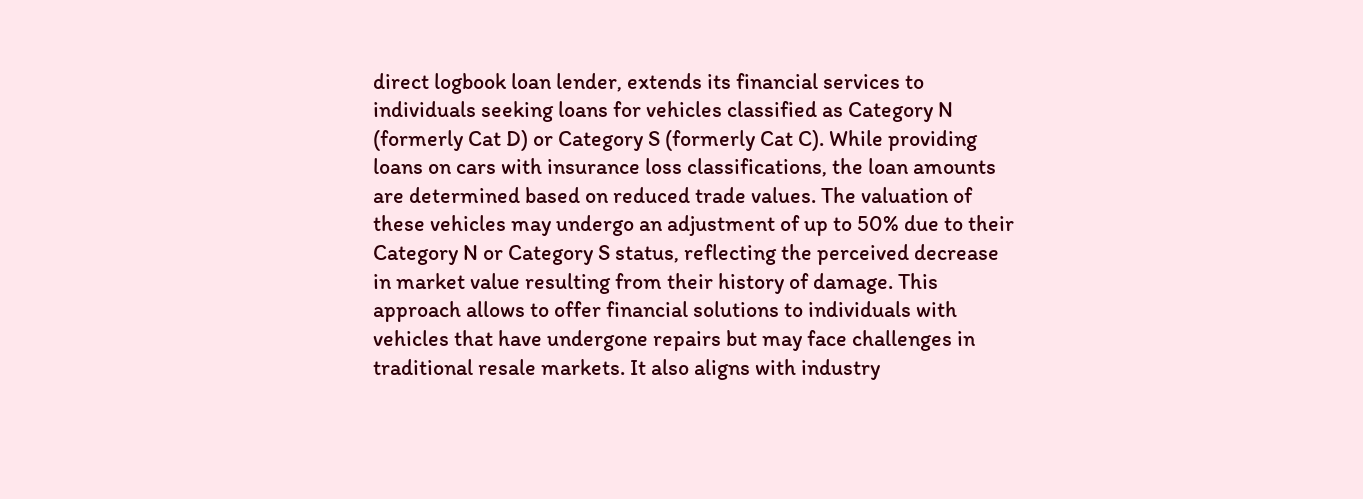direct logbook loan lender, extends its financial services to individuals seeking loans for vehicles classified as Category N (formerly Cat D) or Category S (formerly Cat C). While providing loans on cars with insurance loss classifications, the loan amounts are determined based on reduced trade values. The valuation of these vehicles may undergo an adjustment of up to 50% due to their Category N or Category S status, reflecting the perceived decrease in market value resulting from their history of damage. This approach allows to offer financial solutions to individuals with vehicles that have undergone repairs but may face challenges in traditional resale markets. It also aligns with industry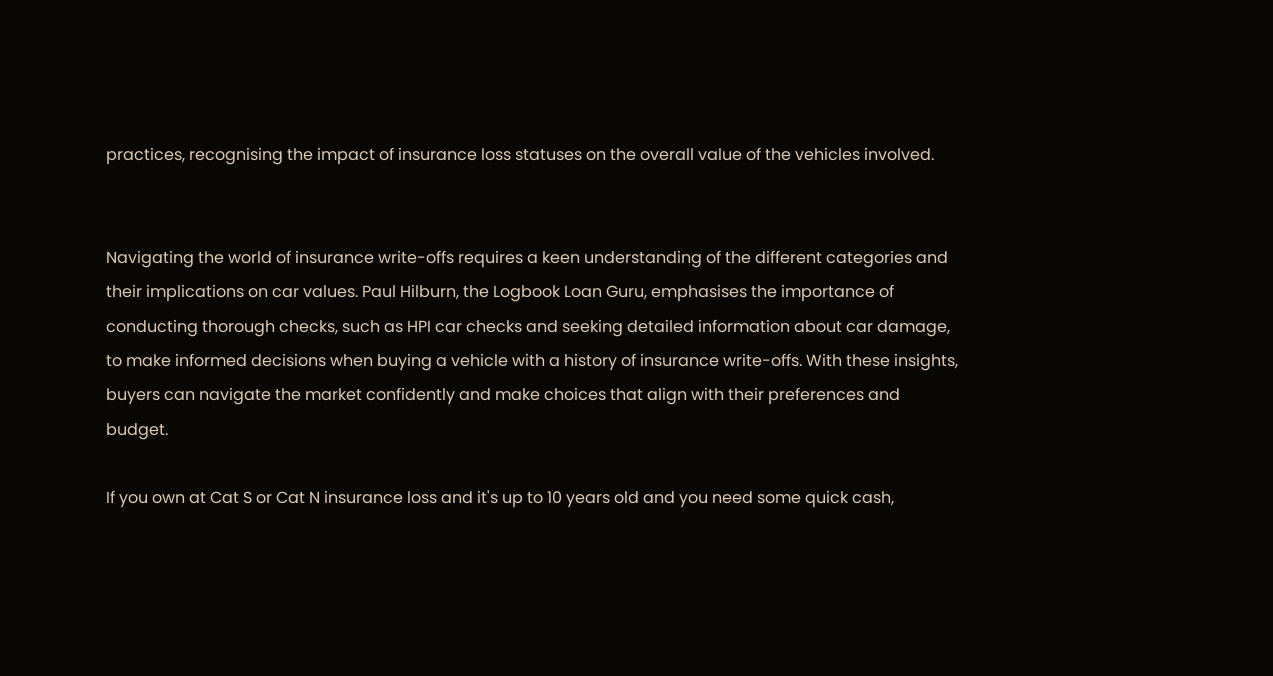practices, recognising the impact of insurance loss statuses on the overall value of the vehicles involved.


Navigating the world of insurance write-offs requires a keen understanding of the different categories and their implications on car values. Paul Hilburn, the Logbook Loan Guru, emphasises the importance of conducting thorough checks, such as HPI car checks and seeking detailed information about car damage, to make informed decisions when buying a vehicle with a history of insurance write-offs. With these insights, buyers can navigate the market confidently and make choices that align with their preferences and budget.

If you own at Cat S or Cat N insurance loss and it's up to 10 years old and you need some quick cash,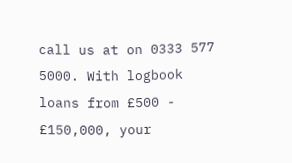call us at on 0333 577 5000. With logbook loans from £500 - £150,000, your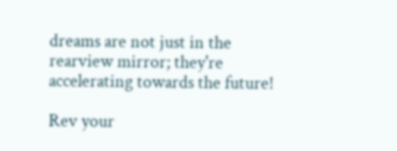dreams are not just in the rearview mirror; they're accelerating towards the future!

Rev your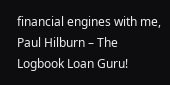financial engines with me, Paul Hilburn – The Logbook Loan Guru!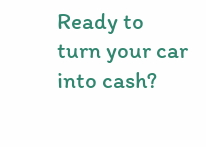Ready to turn your car into cash?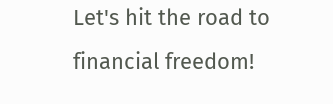Let's hit the road to financial freedom!